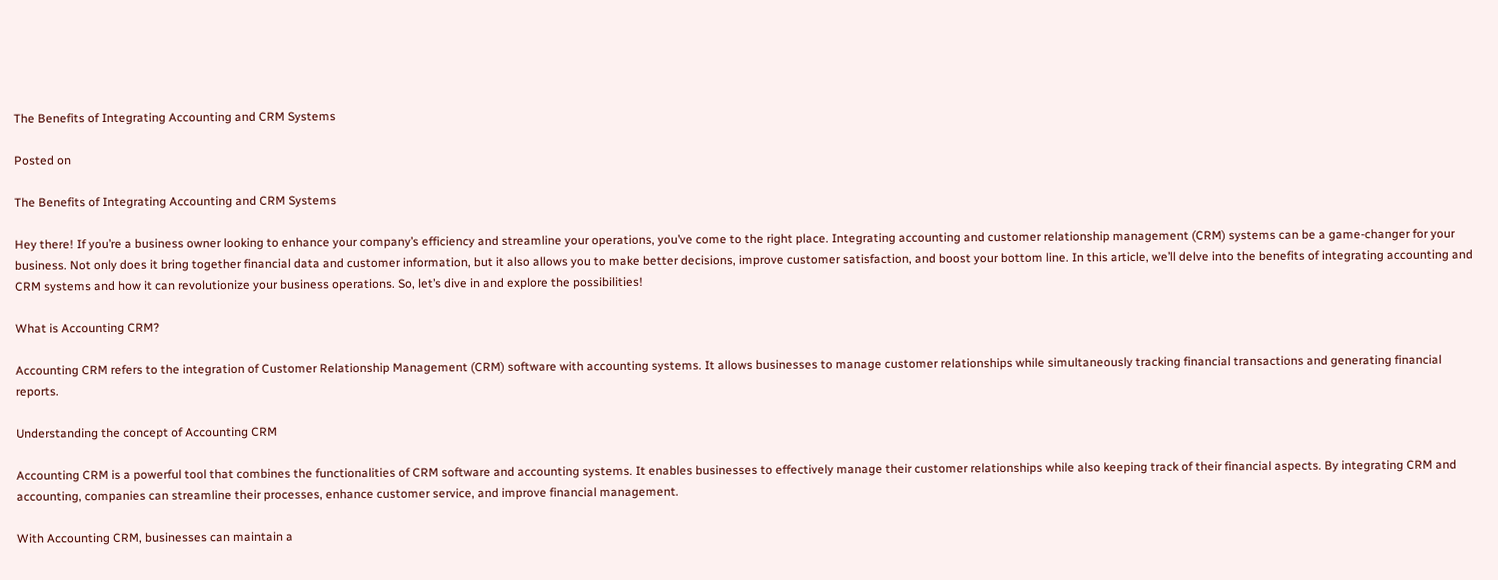The Benefits of Integrating Accounting and CRM Systems

Posted on

The Benefits of Integrating Accounting and CRM Systems

Hey there! If you’re a business owner looking to enhance your company’s efficiency and streamline your operations, you’ve come to the right place. Integrating accounting and customer relationship management (CRM) systems can be a game-changer for your business. Not only does it bring together financial data and customer information, but it also allows you to make better decisions, improve customer satisfaction, and boost your bottom line. In this article, we’ll delve into the benefits of integrating accounting and CRM systems and how it can revolutionize your business operations. So, let’s dive in and explore the possibilities!

What is Accounting CRM?

Accounting CRM refers to the integration of Customer Relationship Management (CRM) software with accounting systems. It allows businesses to manage customer relationships while simultaneously tracking financial transactions and generating financial reports.

Understanding the concept of Accounting CRM

Accounting CRM is a powerful tool that combines the functionalities of CRM software and accounting systems. It enables businesses to effectively manage their customer relationships while also keeping track of their financial aspects. By integrating CRM and accounting, companies can streamline their processes, enhance customer service, and improve financial management.

With Accounting CRM, businesses can maintain a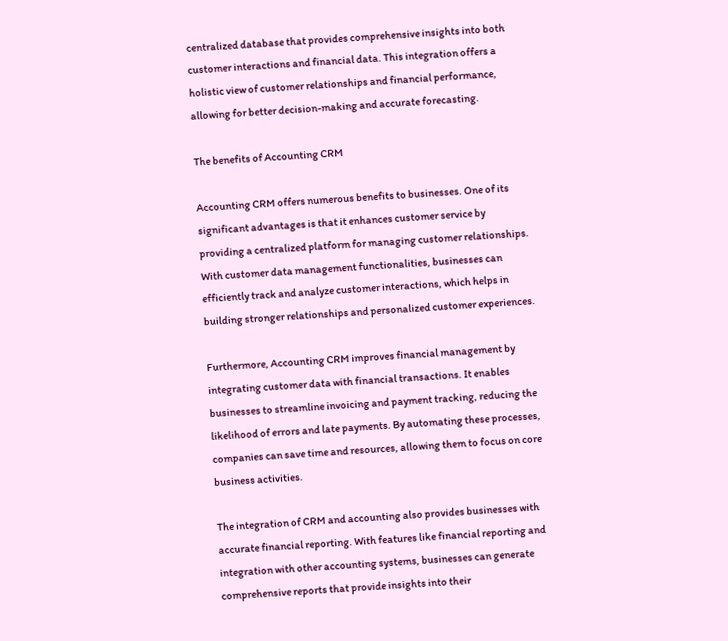centralized database that provides comprehensive insights into both customer interactions and financial data. This integration offers a holistic view of customer relationships and financial performance, allowing for better decision-making and accurate forecasting.

The benefits of Accounting CRM

Accounting CRM offers numerous benefits to businesses. One of its significant advantages is that it enhances customer service by providing a centralized platform for managing customer relationships. With customer data management functionalities, businesses can efficiently track and analyze customer interactions, which helps in building stronger relationships and personalized customer experiences.

Furthermore, Accounting CRM improves financial management by integrating customer data with financial transactions. It enables businesses to streamline invoicing and payment tracking, reducing the likelihood of errors and late payments. By automating these processes, companies can save time and resources, allowing them to focus on core business activities.

The integration of CRM and accounting also provides businesses with accurate financial reporting. With features like financial reporting and integration with other accounting systems, businesses can generate comprehensive reports that provide insights into their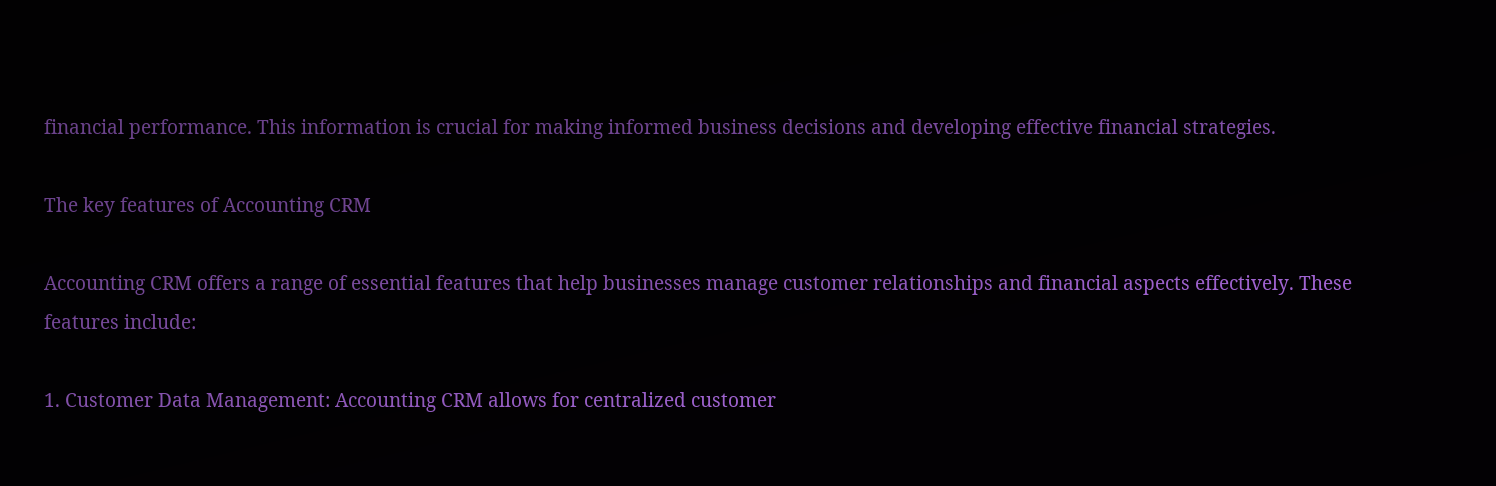financial performance. This information is crucial for making informed business decisions and developing effective financial strategies.

The key features of Accounting CRM

Accounting CRM offers a range of essential features that help businesses manage customer relationships and financial aspects effectively. These features include:

1. Customer Data Management: Accounting CRM allows for centralized customer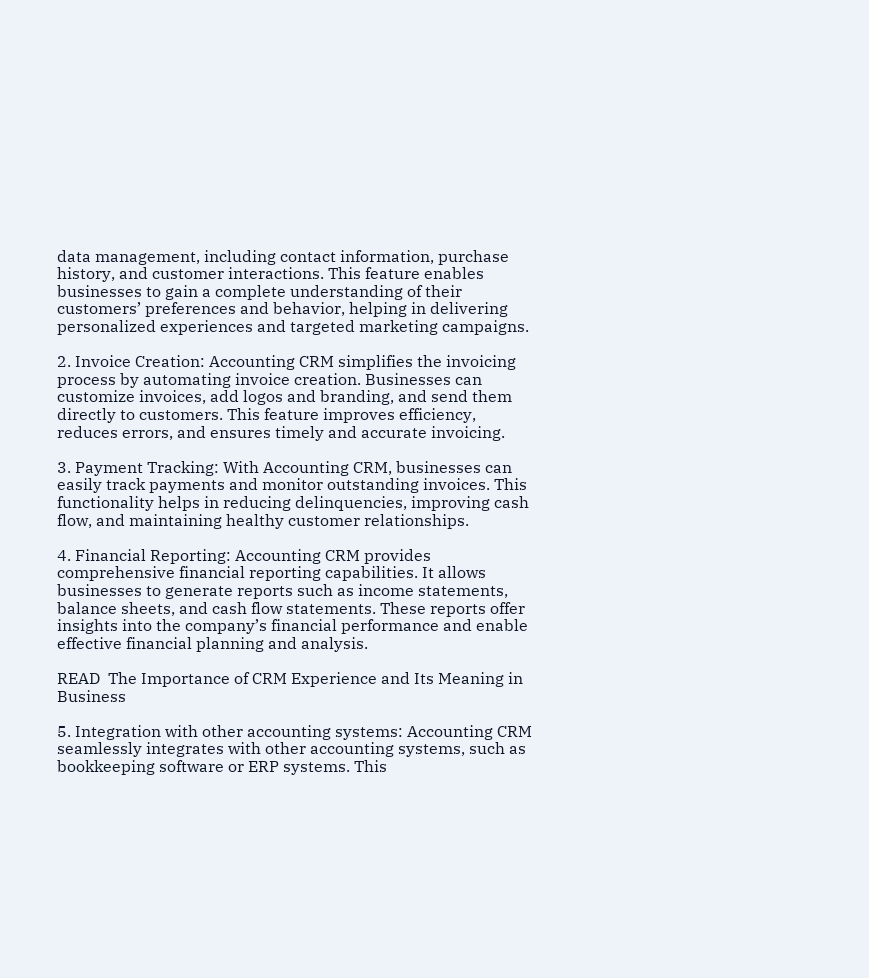data management, including contact information, purchase history, and customer interactions. This feature enables businesses to gain a complete understanding of their customers’ preferences and behavior, helping in delivering personalized experiences and targeted marketing campaigns.

2. Invoice Creation: Accounting CRM simplifies the invoicing process by automating invoice creation. Businesses can customize invoices, add logos and branding, and send them directly to customers. This feature improves efficiency, reduces errors, and ensures timely and accurate invoicing.

3. Payment Tracking: With Accounting CRM, businesses can easily track payments and monitor outstanding invoices. This functionality helps in reducing delinquencies, improving cash flow, and maintaining healthy customer relationships.

4. Financial Reporting: Accounting CRM provides comprehensive financial reporting capabilities. It allows businesses to generate reports such as income statements, balance sheets, and cash flow statements. These reports offer insights into the company’s financial performance and enable effective financial planning and analysis.

READ  The Importance of CRM Experience and Its Meaning in Business

5. Integration with other accounting systems: Accounting CRM seamlessly integrates with other accounting systems, such as bookkeeping software or ERP systems. This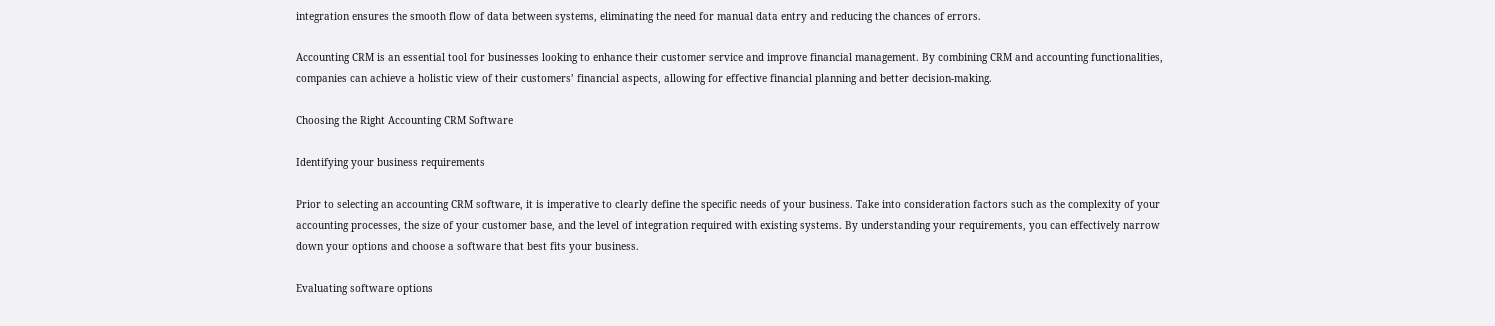integration ensures the smooth flow of data between systems, eliminating the need for manual data entry and reducing the chances of errors.

Accounting CRM is an essential tool for businesses looking to enhance their customer service and improve financial management. By combining CRM and accounting functionalities, companies can achieve a holistic view of their customers’ financial aspects, allowing for effective financial planning and better decision-making.

Choosing the Right Accounting CRM Software

Identifying your business requirements

Prior to selecting an accounting CRM software, it is imperative to clearly define the specific needs of your business. Take into consideration factors such as the complexity of your accounting processes, the size of your customer base, and the level of integration required with existing systems. By understanding your requirements, you can effectively narrow down your options and choose a software that best fits your business.

Evaluating software options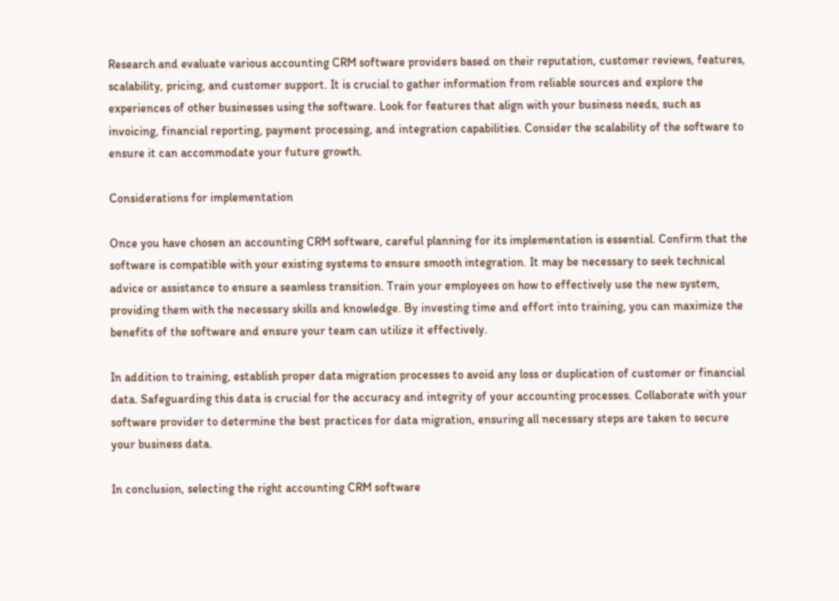Research and evaluate various accounting CRM software providers based on their reputation, customer reviews, features, scalability, pricing, and customer support. It is crucial to gather information from reliable sources and explore the experiences of other businesses using the software. Look for features that align with your business needs, such as invoicing, financial reporting, payment processing, and integration capabilities. Consider the scalability of the software to ensure it can accommodate your future growth.

Considerations for implementation

Once you have chosen an accounting CRM software, careful planning for its implementation is essential. Confirm that the software is compatible with your existing systems to ensure smooth integration. It may be necessary to seek technical advice or assistance to ensure a seamless transition. Train your employees on how to effectively use the new system, providing them with the necessary skills and knowledge. By investing time and effort into training, you can maximize the benefits of the software and ensure your team can utilize it effectively.

In addition to training, establish proper data migration processes to avoid any loss or duplication of customer or financial data. Safeguarding this data is crucial for the accuracy and integrity of your accounting processes. Collaborate with your software provider to determine the best practices for data migration, ensuring all necessary steps are taken to secure your business data.

In conclusion, selecting the right accounting CRM software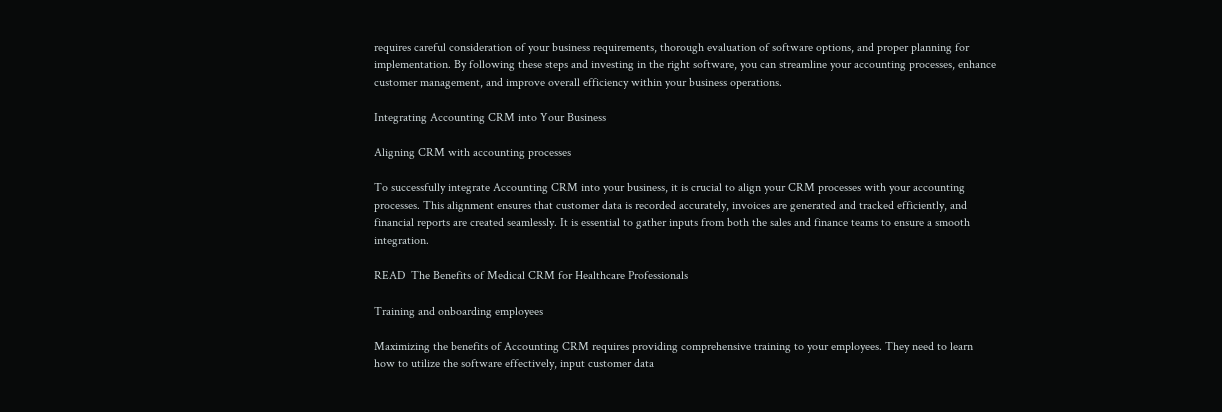requires careful consideration of your business requirements, thorough evaluation of software options, and proper planning for implementation. By following these steps and investing in the right software, you can streamline your accounting processes, enhance customer management, and improve overall efficiency within your business operations.

Integrating Accounting CRM into Your Business

Aligning CRM with accounting processes

To successfully integrate Accounting CRM into your business, it is crucial to align your CRM processes with your accounting processes. This alignment ensures that customer data is recorded accurately, invoices are generated and tracked efficiently, and financial reports are created seamlessly. It is essential to gather inputs from both the sales and finance teams to ensure a smooth integration.

READ  The Benefits of Medical CRM for Healthcare Professionals

Training and onboarding employees

Maximizing the benefits of Accounting CRM requires providing comprehensive training to your employees. They need to learn how to utilize the software effectively, input customer data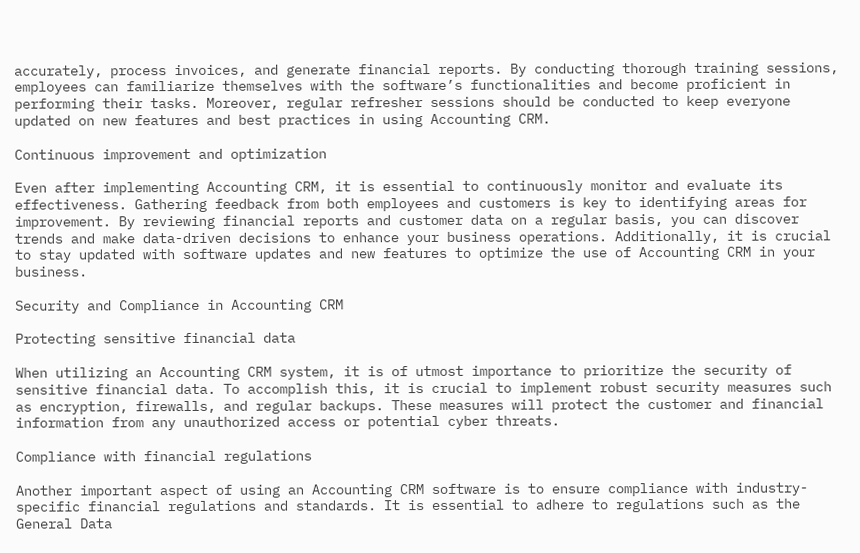accurately, process invoices, and generate financial reports. By conducting thorough training sessions, employees can familiarize themselves with the software’s functionalities and become proficient in performing their tasks. Moreover, regular refresher sessions should be conducted to keep everyone updated on new features and best practices in using Accounting CRM.

Continuous improvement and optimization

Even after implementing Accounting CRM, it is essential to continuously monitor and evaluate its effectiveness. Gathering feedback from both employees and customers is key to identifying areas for improvement. By reviewing financial reports and customer data on a regular basis, you can discover trends and make data-driven decisions to enhance your business operations. Additionally, it is crucial to stay updated with software updates and new features to optimize the use of Accounting CRM in your business.

Security and Compliance in Accounting CRM

Protecting sensitive financial data

When utilizing an Accounting CRM system, it is of utmost importance to prioritize the security of sensitive financial data. To accomplish this, it is crucial to implement robust security measures such as encryption, firewalls, and regular backups. These measures will protect the customer and financial information from any unauthorized access or potential cyber threats.

Compliance with financial regulations

Another important aspect of using an Accounting CRM software is to ensure compliance with industry-specific financial regulations and standards. It is essential to adhere to regulations such as the General Data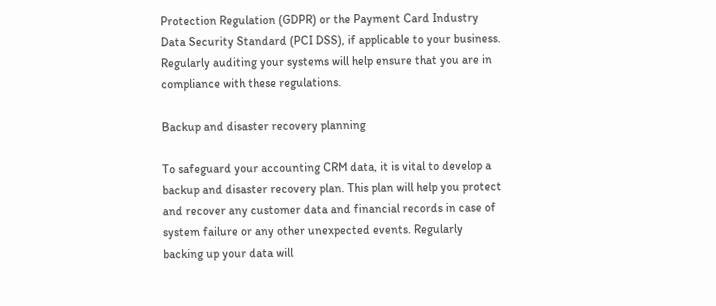Protection Regulation (GDPR) or the Payment Card Industry Data Security Standard (PCI DSS), if applicable to your business. Regularly auditing your systems will help ensure that you are in compliance with these regulations.

Backup and disaster recovery planning

To safeguard your accounting CRM data, it is vital to develop a backup and disaster recovery plan. This plan will help you protect and recover any customer data and financial records in case of system failure or any other unexpected events. Regularly backing up your data will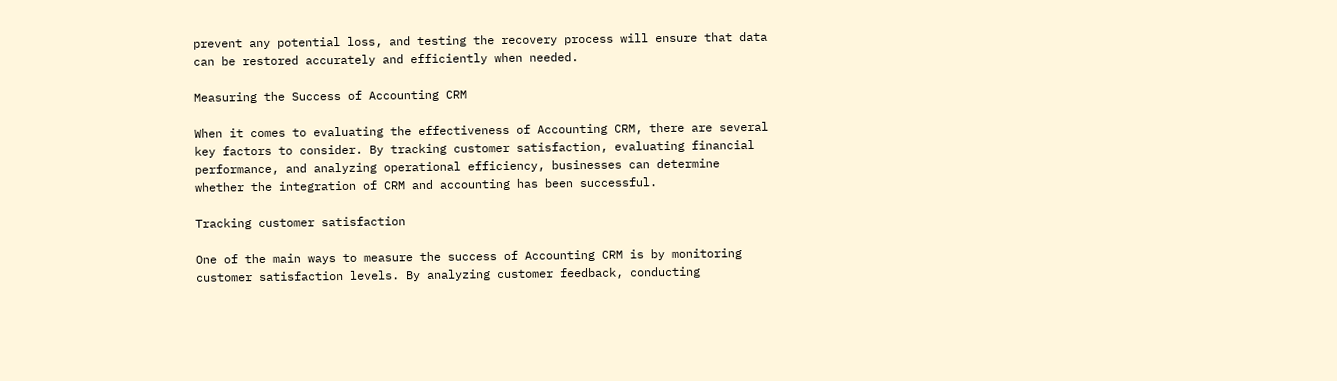prevent any potential loss, and testing the recovery process will ensure that data can be restored accurately and efficiently when needed.

Measuring the Success of Accounting CRM

When it comes to evaluating the effectiveness of Accounting CRM, there are several key factors to consider. By tracking customer satisfaction, evaluating financial performance, and analyzing operational efficiency, businesses can determine whether the integration of CRM and accounting has been successful.

Tracking customer satisfaction

One of the main ways to measure the success of Accounting CRM is by monitoring customer satisfaction levels. By analyzing customer feedback, conducting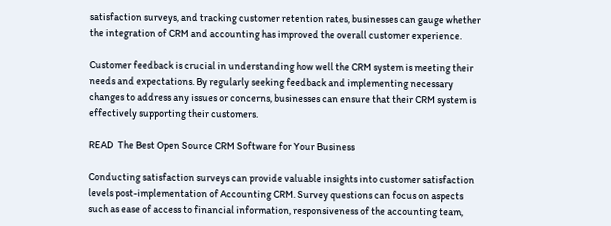satisfaction surveys, and tracking customer retention rates, businesses can gauge whether the integration of CRM and accounting has improved the overall customer experience.

Customer feedback is crucial in understanding how well the CRM system is meeting their needs and expectations. By regularly seeking feedback and implementing necessary changes to address any issues or concerns, businesses can ensure that their CRM system is effectively supporting their customers.

READ  The Best Open Source CRM Software for Your Business

Conducting satisfaction surveys can provide valuable insights into customer satisfaction levels post-implementation of Accounting CRM. Survey questions can focus on aspects such as ease of access to financial information, responsiveness of the accounting team,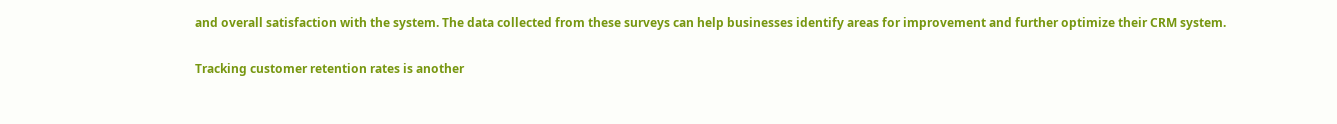and overall satisfaction with the system. The data collected from these surveys can help businesses identify areas for improvement and further optimize their CRM system.

Tracking customer retention rates is another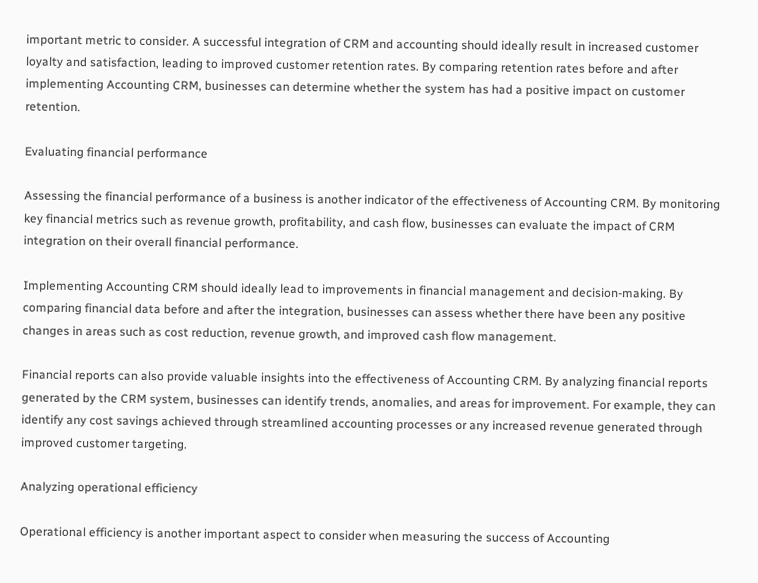important metric to consider. A successful integration of CRM and accounting should ideally result in increased customer loyalty and satisfaction, leading to improved customer retention rates. By comparing retention rates before and after implementing Accounting CRM, businesses can determine whether the system has had a positive impact on customer retention.

Evaluating financial performance

Assessing the financial performance of a business is another indicator of the effectiveness of Accounting CRM. By monitoring key financial metrics such as revenue growth, profitability, and cash flow, businesses can evaluate the impact of CRM integration on their overall financial performance.

Implementing Accounting CRM should ideally lead to improvements in financial management and decision-making. By comparing financial data before and after the integration, businesses can assess whether there have been any positive changes in areas such as cost reduction, revenue growth, and improved cash flow management.

Financial reports can also provide valuable insights into the effectiveness of Accounting CRM. By analyzing financial reports generated by the CRM system, businesses can identify trends, anomalies, and areas for improvement. For example, they can identify any cost savings achieved through streamlined accounting processes or any increased revenue generated through improved customer targeting.

Analyzing operational efficiency

Operational efficiency is another important aspect to consider when measuring the success of Accounting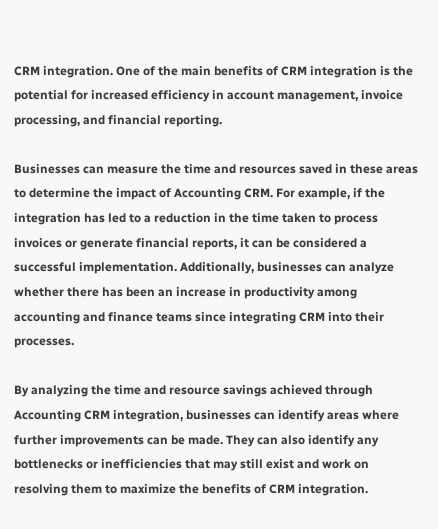CRM integration. One of the main benefits of CRM integration is the potential for increased efficiency in account management, invoice processing, and financial reporting.

Businesses can measure the time and resources saved in these areas to determine the impact of Accounting CRM. For example, if the integration has led to a reduction in the time taken to process invoices or generate financial reports, it can be considered a successful implementation. Additionally, businesses can analyze whether there has been an increase in productivity among accounting and finance teams since integrating CRM into their processes.

By analyzing the time and resource savings achieved through Accounting CRM integration, businesses can identify areas where further improvements can be made. They can also identify any bottlenecks or inefficiencies that may still exist and work on resolving them to maximize the benefits of CRM integration.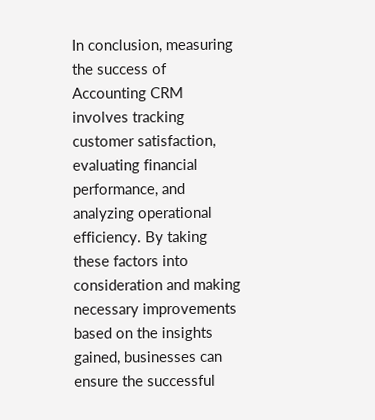In conclusion, measuring the success of Accounting CRM involves tracking customer satisfaction, evaluating financial performance, and analyzing operational efficiency. By taking these factors into consideration and making necessary improvements based on the insights gained, businesses can ensure the successful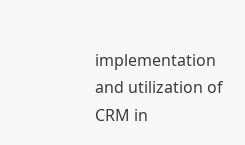implementation and utilization of CRM in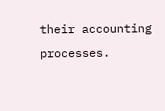their accounting processes.